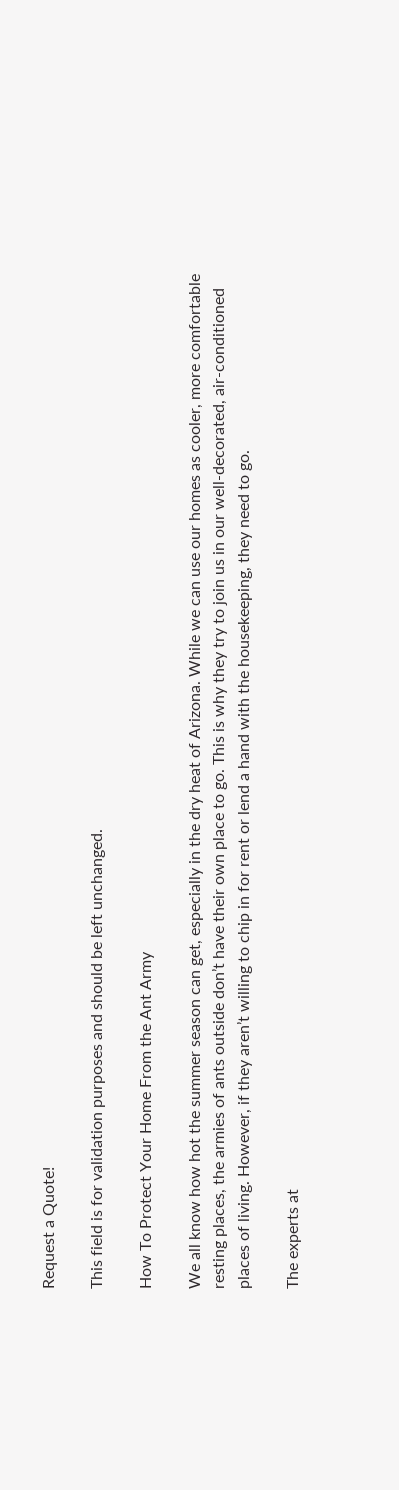Request a Quote!

This field is for validation purposes and should be left unchanged.

How To Protect Your Home From the Ant Army

We all know how hot the summer season can get, especially in the dry heat of Arizona. While we can use our homes as cooler, more comfortable resting places, the armies of ants outside don’t have their own place to go. This is why they try to join us in our well-decorated, air-conditioned places of living. However, if they aren’t willing to chip in for rent or lend a hand with the housekeeping, they need to go.

The experts at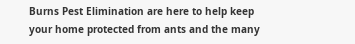Burns Pest Elimination are here to help keep your home protected from ants and the many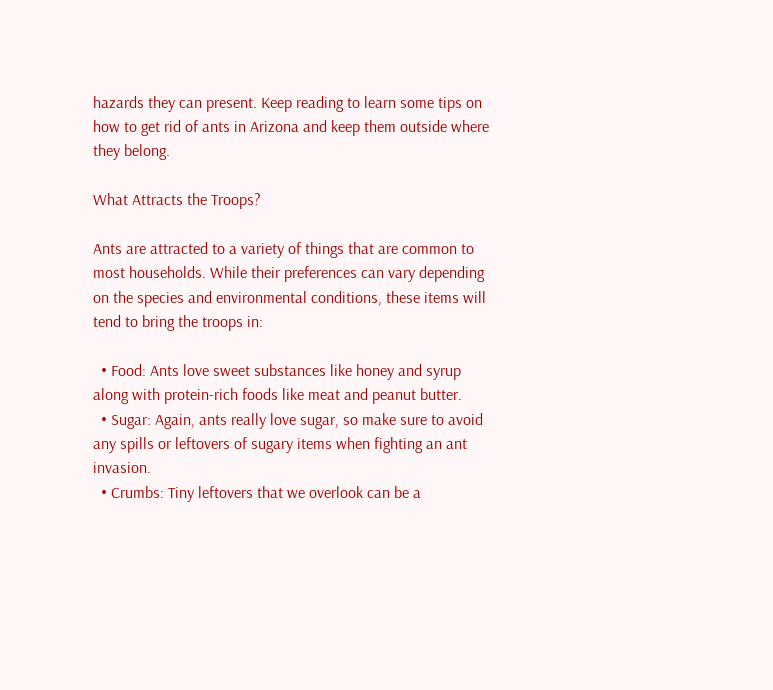hazards they can present. Keep reading to learn some tips on how to get rid of ants in Arizona and keep them outside where they belong.

What Attracts the Troops?

Ants are attracted to a variety of things that are common to most households. While their preferences can vary depending on the species and environmental conditions, these items will tend to bring the troops in:

  • Food: Ants love sweet substances like honey and syrup along with protein-rich foods like meat and peanut butter.
  • Sugar: Again, ants really love sugar, so make sure to avoid any spills or leftovers of sugary items when fighting an ant invasion.
  • Crumbs: Tiny leftovers that we overlook can be a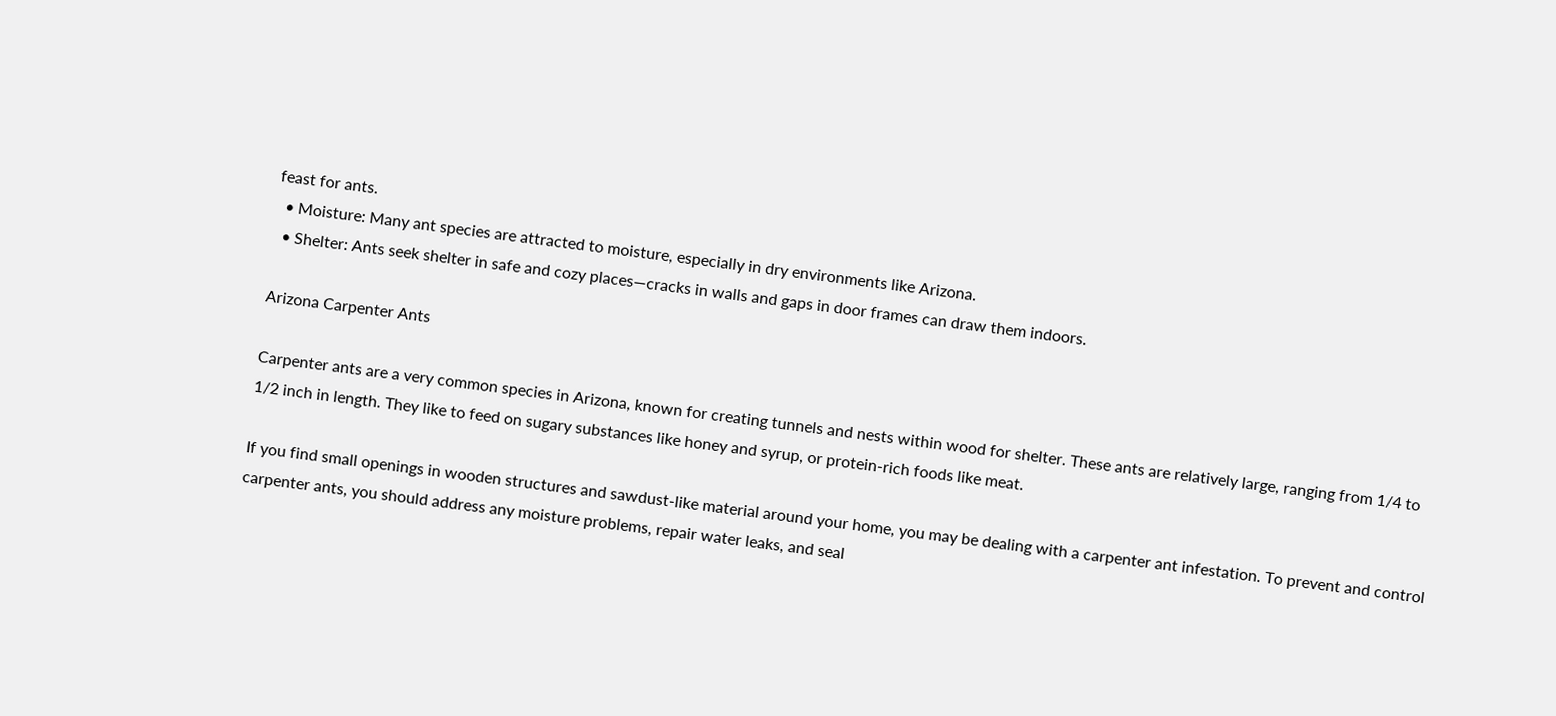feast for ants.
  • Moisture: Many ant species are attracted to moisture, especially in dry environments like Arizona.
  • Shelter: Ants seek shelter in safe and cozy places—cracks in walls and gaps in door frames can draw them indoors.

Arizona Carpenter Ants

Carpenter ants are a very common species in Arizona, known for creating tunnels and nests within wood for shelter. These ants are relatively large, ranging from 1/4 to 1/2 inch in length. They like to feed on sugary substances like honey and syrup, or protein-rich foods like meat.

If you find small openings in wooden structures and sawdust-like material around your home, you may be dealing with a carpenter ant infestation. To prevent and control carpenter ants, you should address any moisture problems, repair water leaks, and seal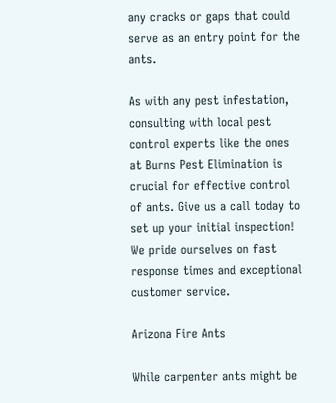any cracks or gaps that could serve as an entry point for the ants.

As with any pest infestation, consulting with local pest control experts like the ones at Burns Pest Elimination is crucial for effective control of ants. Give us a call today to set up your initial inspection! We pride ourselves on fast response times and exceptional customer service.

Arizona Fire Ants

While carpenter ants might be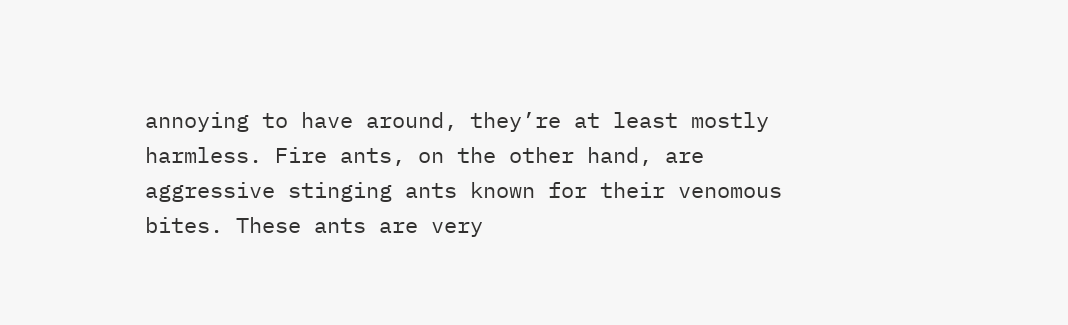annoying to have around, they’re at least mostly harmless. Fire ants, on the other hand, are aggressive stinging ants known for their venomous bites. These ants are very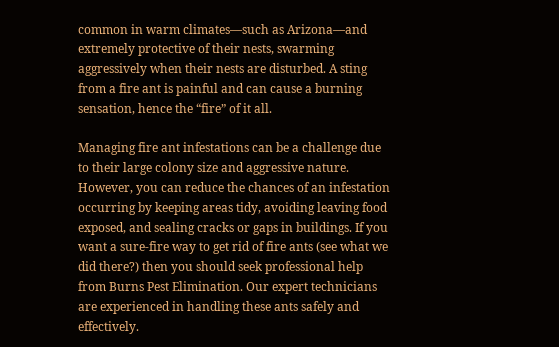common in warm climates—such as Arizona—and extremely protective of their nests, swarming aggressively when their nests are disturbed. A sting from a fire ant is painful and can cause a burning sensation, hence the “fire” of it all.

Managing fire ant infestations can be a challenge due to their large colony size and aggressive nature. However, you can reduce the chances of an infestation occurring by keeping areas tidy, avoiding leaving food exposed, and sealing cracks or gaps in buildings. If you want a sure-fire way to get rid of fire ants (see what we did there?) then you should seek professional help from Burns Pest Elimination. Our expert technicians are experienced in handling these ants safely and effectively.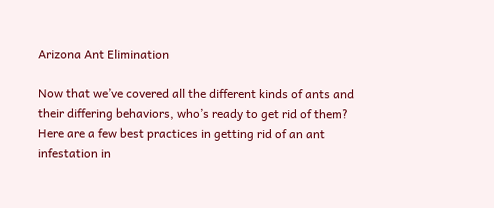Arizona Ant Elimination

Now that we’ve covered all the different kinds of ants and their differing behaviors, who’s ready to get rid of them? Here are a few best practices in getting rid of an ant infestation in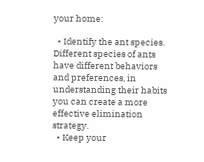your home:

  • Identify the ant species. Different species of ants have different behaviors and preferences, in understanding their habits you can create a more effective elimination strategy.
  • Keep your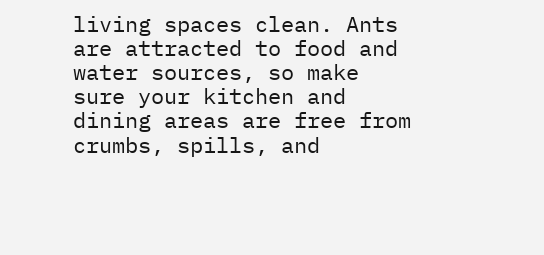living spaces clean. Ants are attracted to food and water sources, so make sure your kitchen and dining areas are free from crumbs, spills, and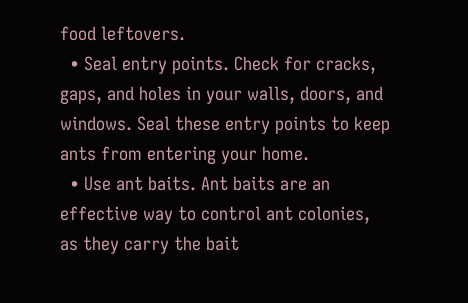food leftovers.
  • Seal entry points. Check for cracks, gaps, and holes in your walls, doors, and windows. Seal these entry points to keep ants from entering your home.
  • Use ant baits. Ant baits are an effective way to control ant colonies, as they carry the bait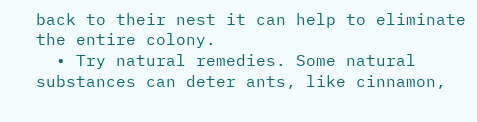back to their nest it can help to eliminate the entire colony.
  • Try natural remedies. Some natural substances can deter ants, like cinnamon,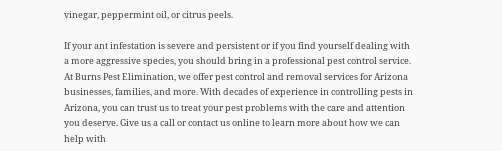vinegar, peppermint oil, or citrus peels.

If your ant infestation is severe and persistent or if you find yourself dealing with a more aggressive species, you should bring in a professional pest control service. At Burns Pest Elimination, we offer pest control and removal services for Arizona businesses, families, and more. With decades of experience in controlling pests in Arizona, you can trust us to treat your pest problems with the care and attention you deserve. Give us a call or contact us online to learn more about how we can help with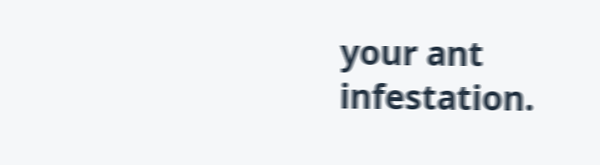your ant infestation.